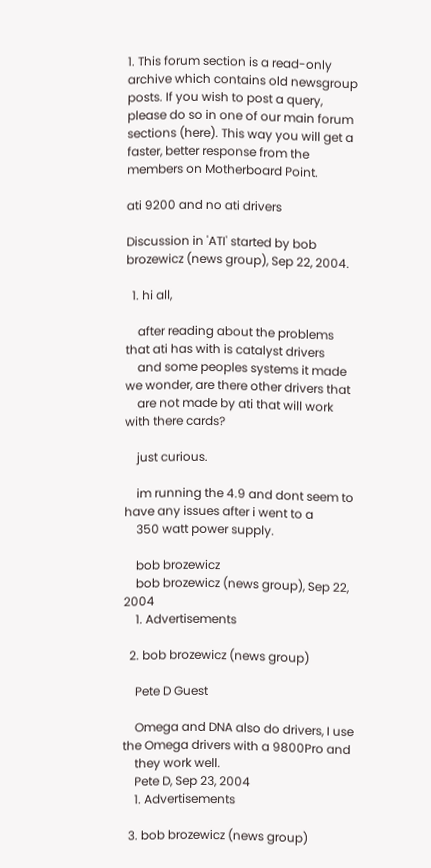1. This forum section is a read-only archive which contains old newsgroup posts. If you wish to post a query, please do so in one of our main forum sections (here). This way you will get a faster, better response from the members on Motherboard Point.

ati 9200 and no ati drivers

Discussion in 'ATI' started by bob brozewicz (news group), Sep 22, 2004.

  1. hi all,

    after reading about the problems that ati has with is catalyst drivers
    and some peoples systems it made we wonder, are there other drivers that
    are not made by ati that will work with there cards?

    just curious.

    im running the 4.9 and dont seem to have any issues after i went to a
    350 watt power supply.

    bob brozewicz
    bob brozewicz (news group), Sep 22, 2004
    1. Advertisements

  2. bob brozewicz (news group)

    Pete D Guest

    Omega and DNA also do drivers, I use the Omega drivers with a 9800Pro and
    they work well.
    Pete D, Sep 23, 2004
    1. Advertisements

  3. bob brozewicz (news group)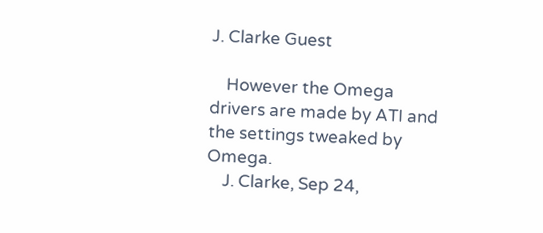J. Clarke Guest

    However the Omega drivers are made by ATI and the settings tweaked by Omega.
    J. Clarke, Sep 24,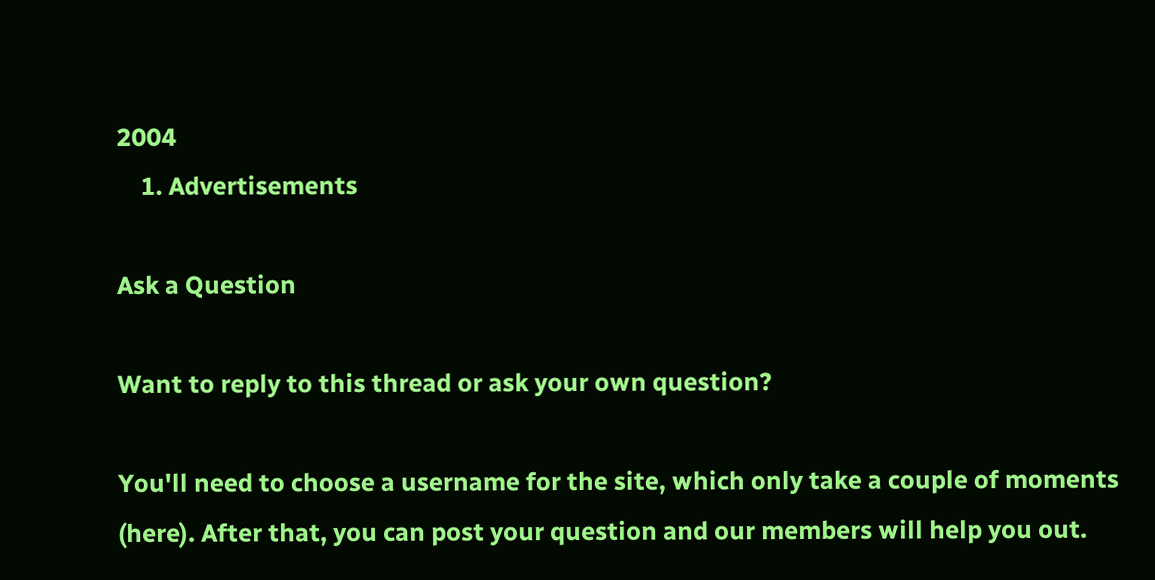2004
    1. Advertisements

Ask a Question

Want to reply to this thread or ask your own question?

You'll need to choose a username for the site, which only take a couple of moments (here). After that, you can post your question and our members will help you out.